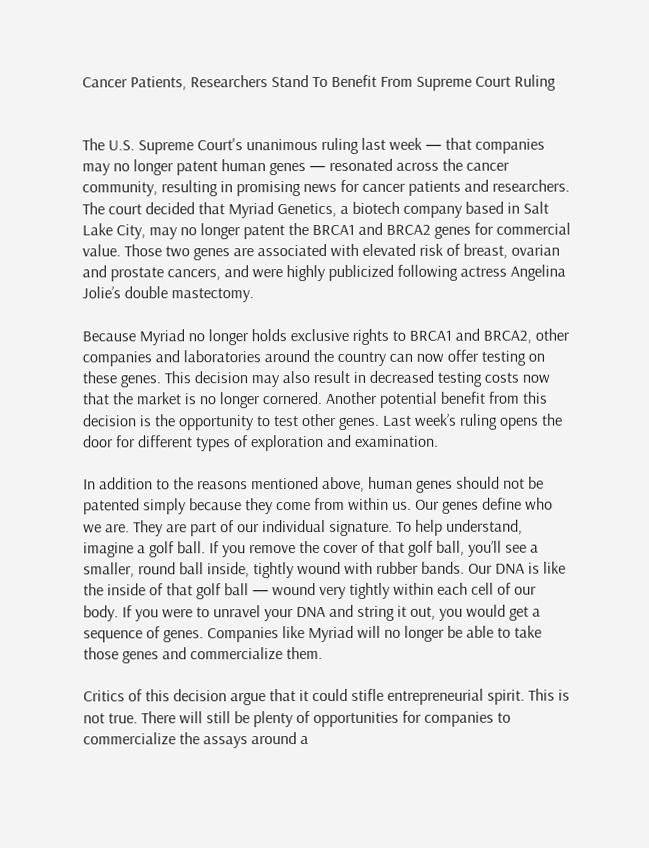Cancer Patients, Researchers Stand To Benefit From Supreme Court Ruling


The U.S. Supreme Court's unanimous ruling last week — that companies may no longer patent human genes — resonated across the cancer community, resulting in promising news for cancer patients and researchers. The court decided that Myriad Genetics, a biotech company based in Salt Lake City, may no longer patent the BRCA1 and BRCA2 genes for commercial value. Those two genes are associated with elevated risk of breast, ovarian and prostate cancers, and were highly publicized following actress Angelina Jolie’s double mastectomy.

Because Myriad no longer holds exclusive rights to BRCA1 and BRCA2, other companies and laboratories around the country can now offer testing on these genes. This decision may also result in decreased testing costs now that the market is no longer cornered. Another potential benefit from this decision is the opportunity to test other genes. Last week’s ruling opens the door for different types of exploration and examination.

In addition to the reasons mentioned above, human genes should not be patented simply because they come from within us. Our genes define who we are. They are part of our individual signature. To help understand, imagine a golf ball. If you remove the cover of that golf ball, you’ll see a smaller, round ball inside, tightly wound with rubber bands. Our DNA is like the inside of that golf ball — wound very tightly within each cell of our body. If you were to unravel your DNA and string it out, you would get a sequence of genes. Companies like Myriad will no longer be able to take those genes and commercialize them.

Critics of this decision argue that it could stifle entrepreneurial spirit. This is not true. There will still be plenty of opportunities for companies to commercialize the assays around a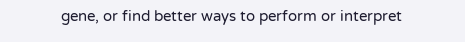gene, or find better ways to perform or interpret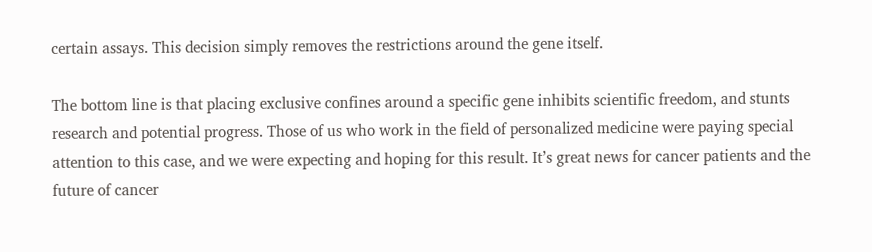certain assays. This decision simply removes the restrictions around the gene itself.

The bottom line is that placing exclusive confines around a specific gene inhibits scientific freedom, and stunts research and potential progress. Those of us who work in the field of personalized medicine were paying special attention to this case, and we were expecting and hoping for this result. It’s great news for cancer patients and the future of cancer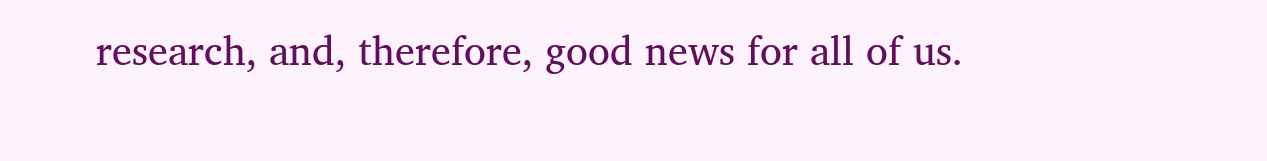research, and, therefore, good news for all of us.